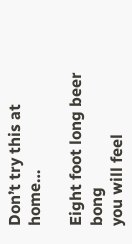Don’t try this at home…

Eight foot long beer bong
you will feel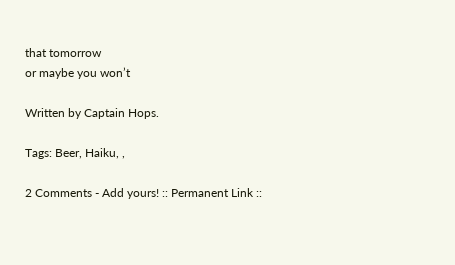that tomorrow
or maybe you won’t

Written by Captain Hops.

Tags: Beer, Haiku, ,

2 Comments - Add yours! :: Permanent Link ::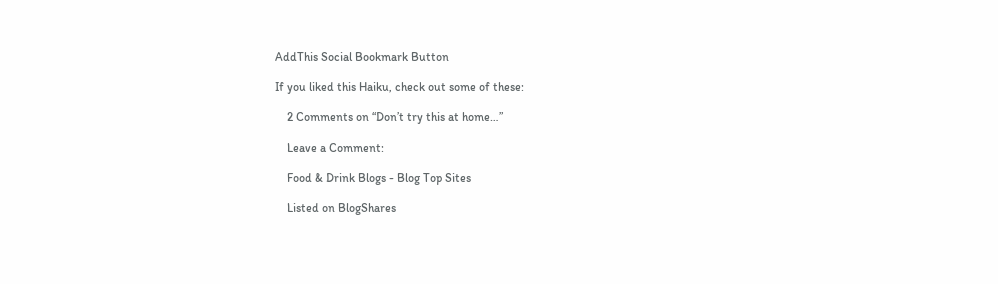AddThis Social Bookmark Button

If you liked this Haiku, check out some of these:

    2 Comments on “Don’t try this at home…”

    Leave a Comment:

    Food & Drink Blogs - Blog Top Sites

    Listed on BlogShares